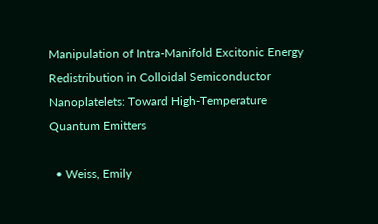Manipulation of Intra-Manifold Excitonic Energy Redistribution in Colloidal Semiconductor Nanoplatelets: Toward High-Temperature Quantum Emitters

  • Weiss, Emily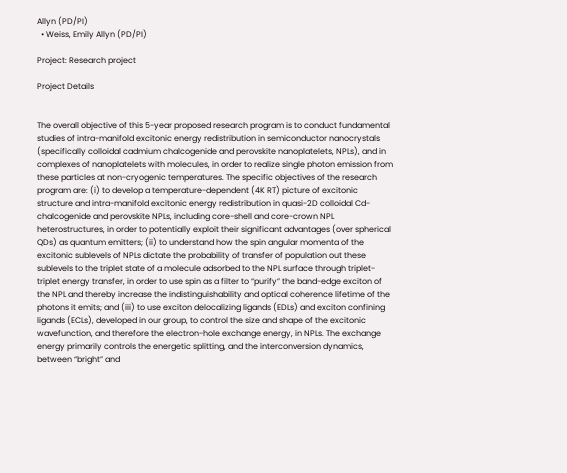Allyn (PD/PI)
  • Weiss, Emily Allyn (PD/PI)

Project: Research project

Project Details


The overall objective of this 5-year proposed research program is to conduct fundamental studies of intra-manifold excitonic energy redistribution in semiconductor nanocrystals (specifically colloidal cadmium chalcogenide and perovskite nanoplatelets, NPLs), and in complexes of nanoplatelets with molecules, in order to realize single photon emission from these particles at non-cryogenic temperatures. The specific objectives of the research program are: (i) to develop a temperature-dependent (4K RT) picture of excitonic structure and intra-manifold excitonic energy redistribution in quasi-2D colloidal Cd-chalcogenide and perovskite NPLs, including core-shell and core-crown NPL heterostructures, in order to potentially exploit their significant advantages (over spherical QDs) as quantum emitters; (ii) to understand how the spin angular momenta of the excitonic sublevels of NPLs dictate the probability of transfer of population out these sublevels to the triplet state of a molecule adsorbed to the NPL surface through triplet-triplet energy transfer, in order to use spin as a filter to “purify” the band-edge exciton of the NPL and thereby increase the indistinguishability and optical coherence lifetime of the photons it emits; and (iii) to use exciton delocalizing ligands (EDLs) and exciton confining ligands (ECLs), developed in our group, to control the size and shape of the excitonic wavefunction, and therefore the electron-hole exchange energy, in NPLs. The exchange energy primarily controls the energetic splitting, and the interconversion dynamics, between “bright” and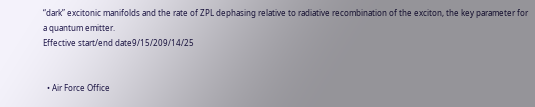“dark” excitonic manifolds and the rate of ZPL dephasing relative to radiative recombination of the exciton, the key parameter for a quantum emitter.
Effective start/end date9/15/209/14/25


  • Air Force Office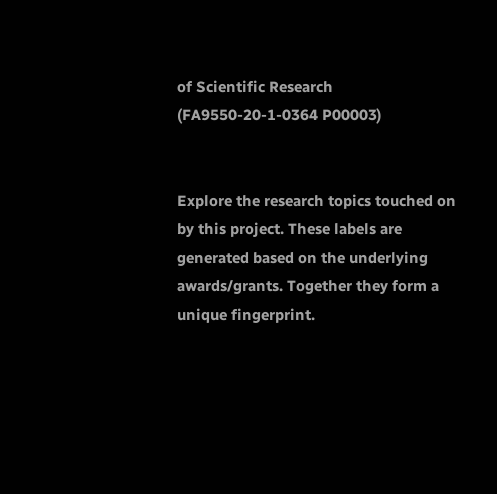of Scientific Research (FA9550-20-1-0364 P00003)


Explore the research topics touched on by this project. These labels are generated based on the underlying awards/grants. Together they form a unique fingerprint.